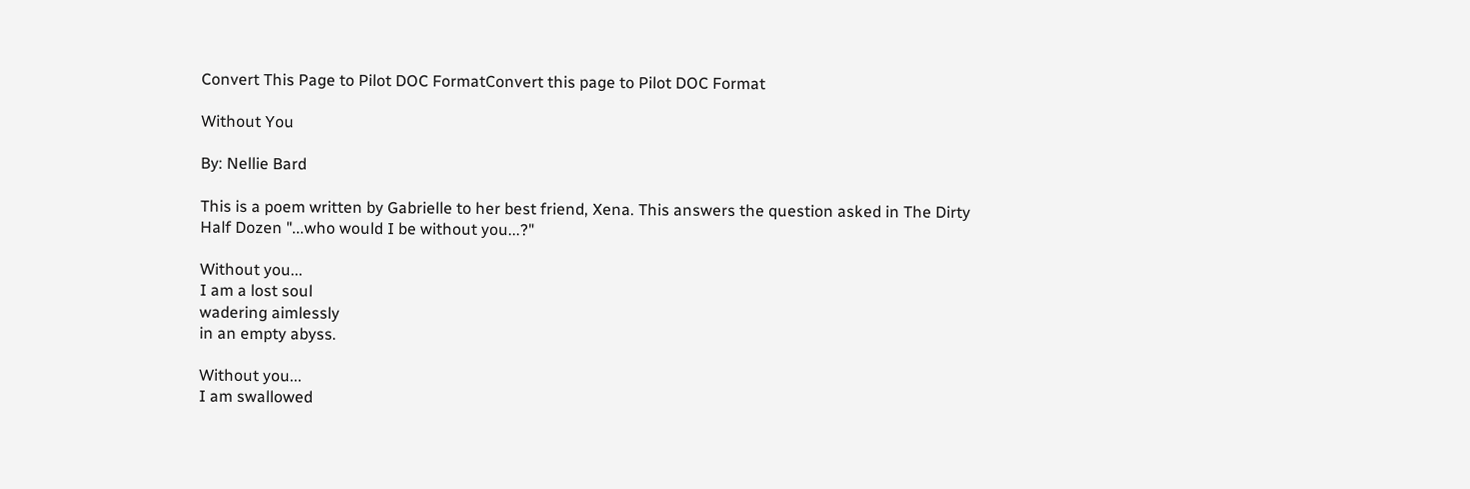Convert This Page to Pilot DOC FormatConvert this page to Pilot DOC Format

Without You

By: Nellie Bard

This is a poem written by Gabrielle to her best friend, Xena. This answers the question asked in The Dirty Half Dozen "...who would I be without you...?"

Without you...
I am a lost soul
wadering aimlessly
in an empty abyss.

Without you...
I am swallowed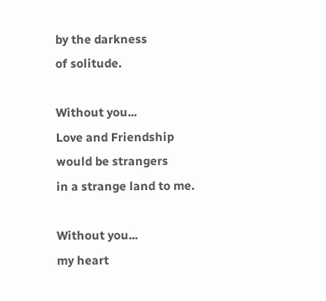by the darkness
of solitude.

Without you...
Love and Friendship
would be strangers
in a strange land to me.

Without you...
my heart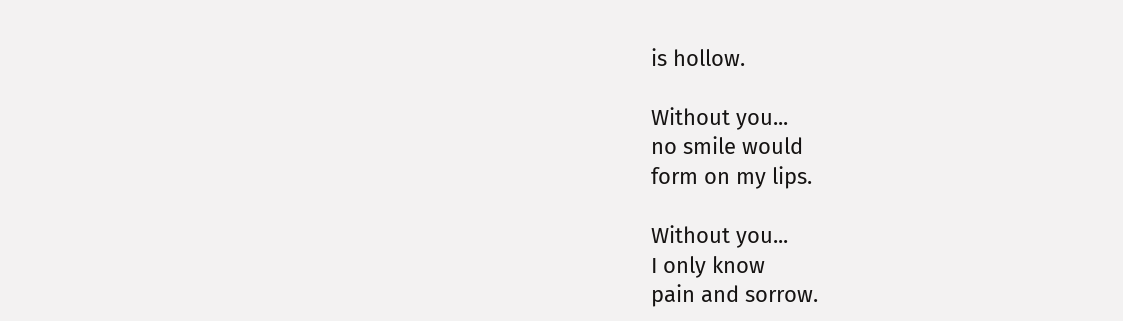is hollow.

Without you...
no smile would
form on my lips.

Without you...
I only know
pain and sorrow.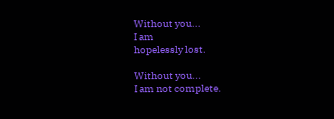Without you...
I am
hopelessly lost.

Without you...
I am not complete.